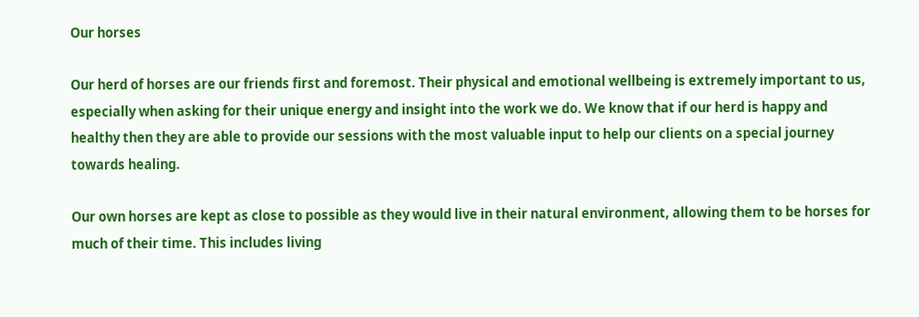Our horses

Our herd of horses are our friends first and foremost. Their physical and emotional wellbeing is extremely important to us, especially when asking for their unique energy and insight into the work we do. We know that if our herd is happy and healthy then they are able to provide our sessions with the most valuable input to help our clients on a special journey towards healing.

Our own horses are kept as close to possible as they would live in their natural environment, allowing them to be horses for much of their time. This includes living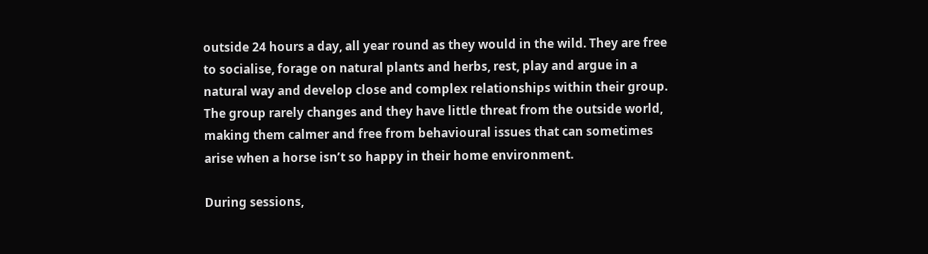outside 24 hours a day, all year round as they would in the wild. They are free to socialise, forage on natural plants and herbs, rest, play and argue in a natural way and develop close and complex relationships within their group. The group rarely changes and they have little threat from the outside world, making them calmer and free from behavioural issues that can sometimes arise when a horse isn’t so happy in their home environment.

During sessions,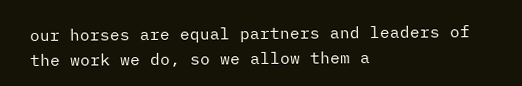our horses are equal partners and leaders of the work we do, so we allow them a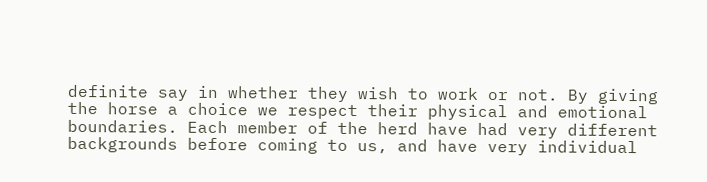definite say in whether they wish to work or not. By giving the horse a choice we respect their physical and emotional boundaries. Each member of the herd have had very different backgrounds before coming to us, and have very individual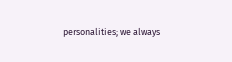personalities; we always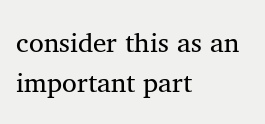consider this as an important part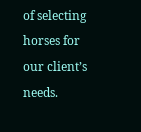of selecting horses for our client’s needs.